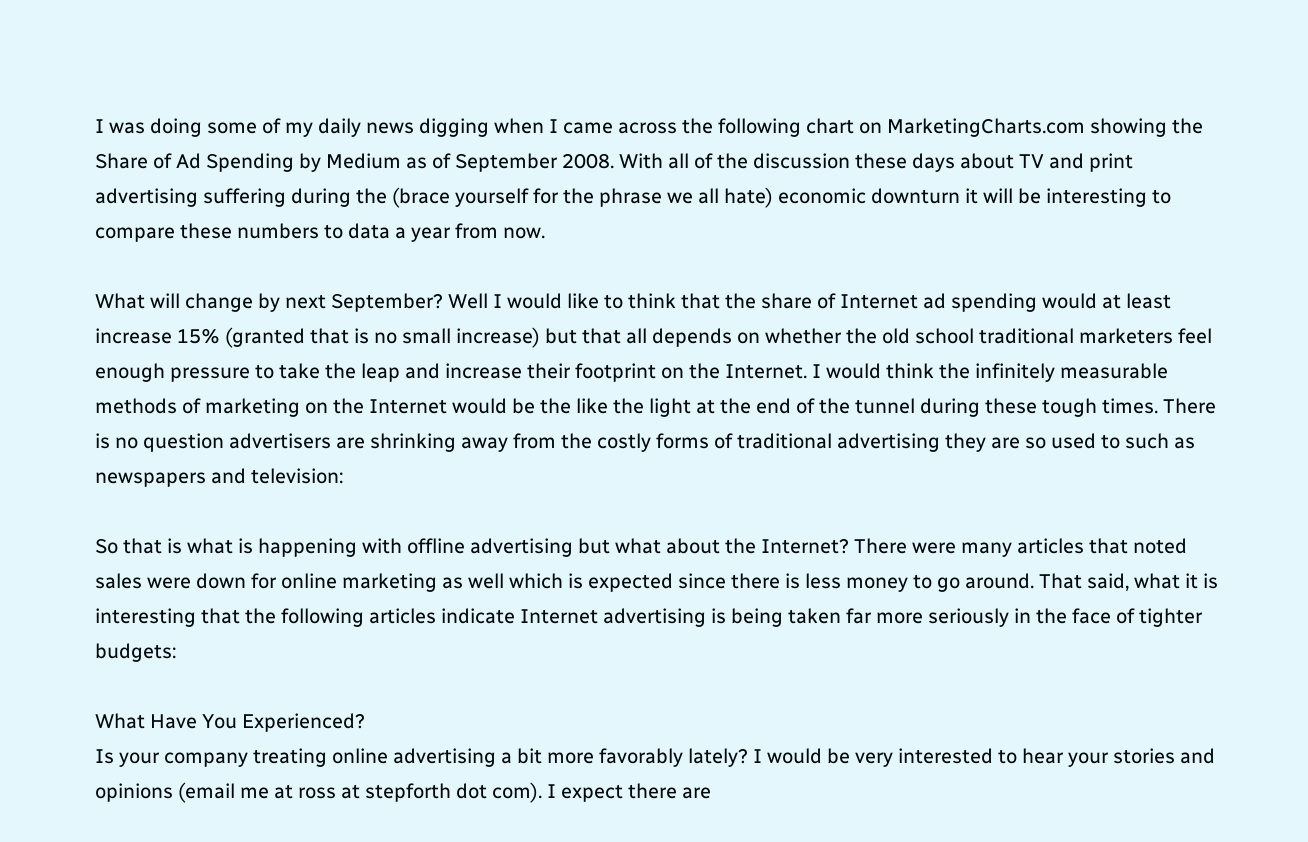I was doing some of my daily news digging when I came across the following chart on MarketingCharts.com showing the Share of Ad Spending by Medium as of September 2008. With all of the discussion these days about TV and print advertising suffering during the (brace yourself for the phrase we all hate) economic downturn it will be interesting to compare these numbers to data a year from now.

What will change by next September? Well I would like to think that the share of Internet ad spending would at least increase 15% (granted that is no small increase) but that all depends on whether the old school traditional marketers feel enough pressure to take the leap and increase their footprint on the Internet. I would think the infinitely measurable methods of marketing on the Internet would be the like the light at the end of the tunnel during these tough times. There is no question advertisers are shrinking away from the costly forms of traditional advertising they are so used to such as newspapers and television:

So that is what is happening with offline advertising but what about the Internet? There were many articles that noted sales were down for online marketing as well which is expected since there is less money to go around. That said, what it is interesting that the following articles indicate Internet advertising is being taken far more seriously in the face of tighter budgets:

What Have You Experienced?
Is your company treating online advertising a bit more favorably lately? I would be very interested to hear your stories and opinions (email me at ross at stepforth dot com). I expect there are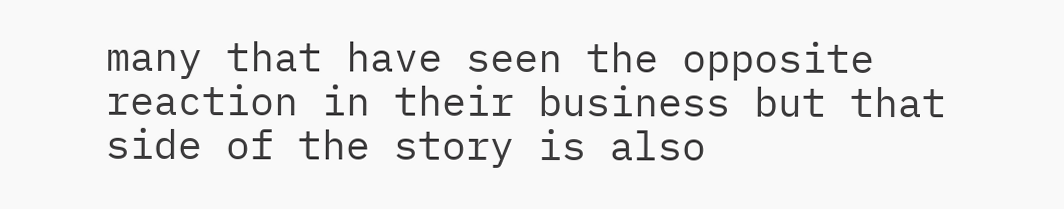many that have seen the opposite reaction in their business but that side of the story is also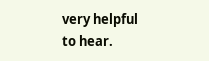very helpful to hear.